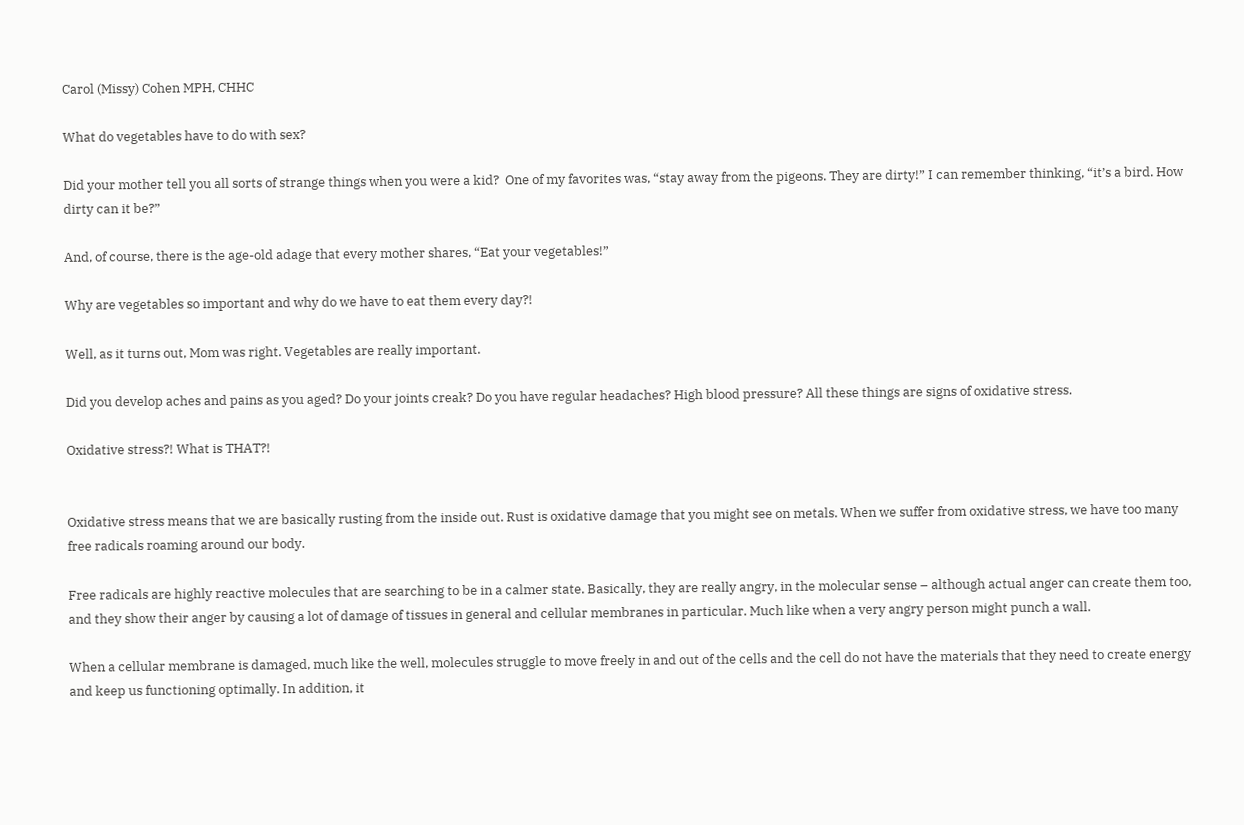Carol (Missy) Cohen MPH, CHHC

What do vegetables have to do with sex?

Did your mother tell you all sorts of strange things when you were a kid?  One of my favorites was, “stay away from the pigeons. They are dirty!” I can remember thinking, “it’s a bird. How dirty can it be?”

And, of course, there is the age-old adage that every mother shares, “Eat your vegetables!”

Why are vegetables so important and why do we have to eat them every day?!

Well, as it turns out, Mom was right. Vegetables are really important.

Did you develop aches and pains as you aged? Do your joints creak? Do you have regular headaches? High blood pressure? All these things are signs of oxidative stress.

Oxidative stress?! What is THAT?!


Oxidative stress means that we are basically rusting from the inside out. Rust is oxidative damage that you might see on metals. When we suffer from oxidative stress, we have too many free radicals roaming around our body.

Free radicals are highly reactive molecules that are searching to be in a calmer state. Basically, they are really angry, in the molecular sense – although actual anger can create them too, and they show their anger by causing a lot of damage of tissues in general and cellular membranes in particular. Much like when a very angry person might punch a wall.

When a cellular membrane is damaged, much like the well, molecules struggle to move freely in and out of the cells and the cell do not have the materials that they need to create energy and keep us functioning optimally. In addition, it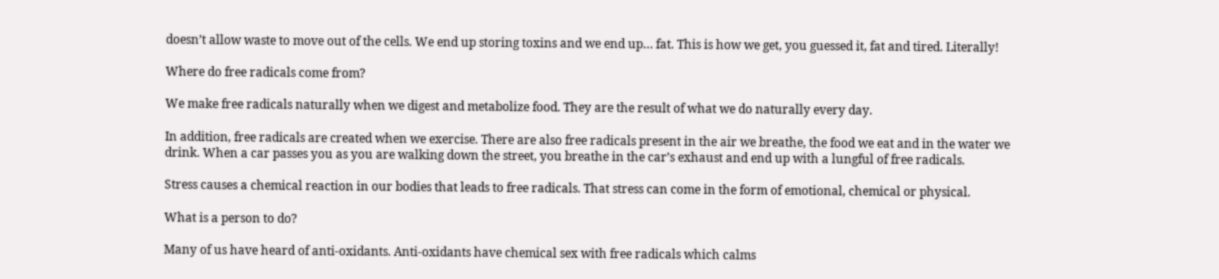doesn’t allow waste to move out of the cells. We end up storing toxins and we end up… fat. This is how we get, you guessed it, fat and tired. Literally!

Where do free radicals come from?

We make free radicals naturally when we digest and metabolize food. They are the result of what we do naturally every day.

In addition, free radicals are created when we exercise. There are also free radicals present in the air we breathe, the food we eat and in the water we drink. When a car passes you as you are walking down the street, you breathe in the car’s exhaust and end up with a lungful of free radicals.

Stress causes a chemical reaction in our bodies that leads to free radicals. That stress can come in the form of emotional, chemical or physical.

What is a person to do?

Many of us have heard of anti-oxidants. Anti-oxidants have chemical sex with free radicals which calms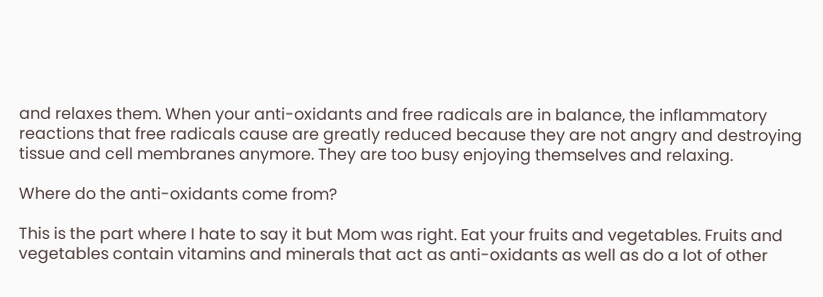and relaxes them. When your anti-oxidants and free radicals are in balance, the inflammatory reactions that free radicals cause are greatly reduced because they are not angry and destroying tissue and cell membranes anymore. They are too busy enjoying themselves and relaxing.

Where do the anti-oxidants come from?

This is the part where I hate to say it but Mom was right. Eat your fruits and vegetables. Fruits and vegetables contain vitamins and minerals that act as anti-oxidants as well as do a lot of other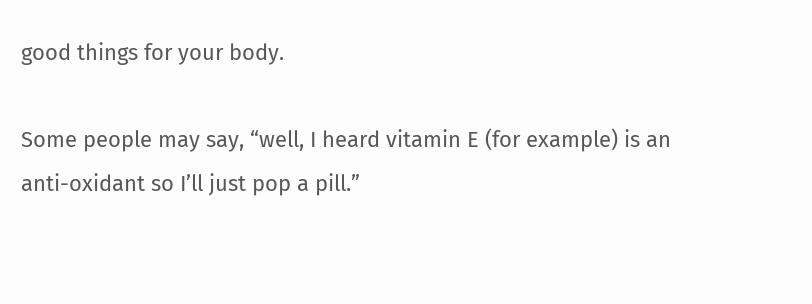good things for your body.

Some people may say, “well, I heard vitamin E (for example) is an anti-oxidant so I’ll just pop a pill.”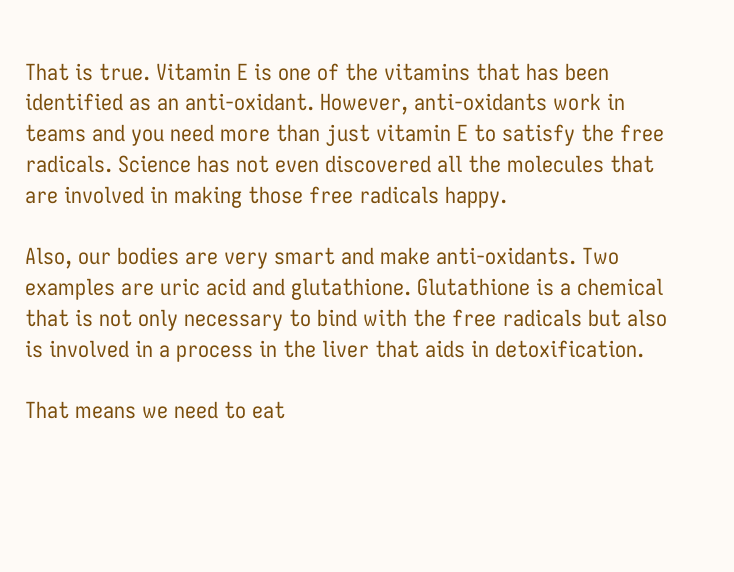That is true. Vitamin E is one of the vitamins that has been identified as an anti-oxidant. However, anti-oxidants work in teams and you need more than just vitamin E to satisfy the free radicals. Science has not even discovered all the molecules that are involved in making those free radicals happy.

Also, our bodies are very smart and make anti-oxidants. Two examples are uric acid and glutathione. Glutathione is a chemical that is not only necessary to bind with the free radicals but also is involved in a process in the liver that aids in detoxification.

That means we need to eat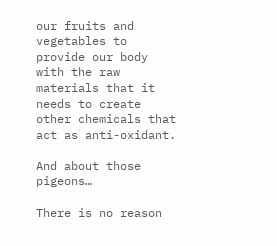our fruits and vegetables to provide our body with the raw materials that it needs to create other chemicals that act as anti-oxidant.

And about those pigeons…

There is no reason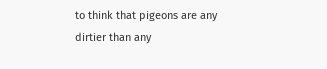to think that pigeons are any dirtier than any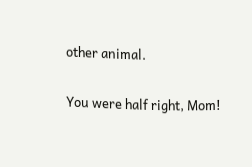other animal.

You were half right, Mom!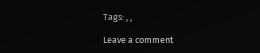Tags: , ,

Leave a comment